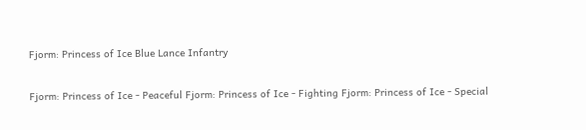Fjorm: Princess of Ice Blue Lance Infantry

Fjorm: Princess of Ice - Peaceful Fjorm: Princess of Ice - Fighting Fjorm: Princess of Ice - Special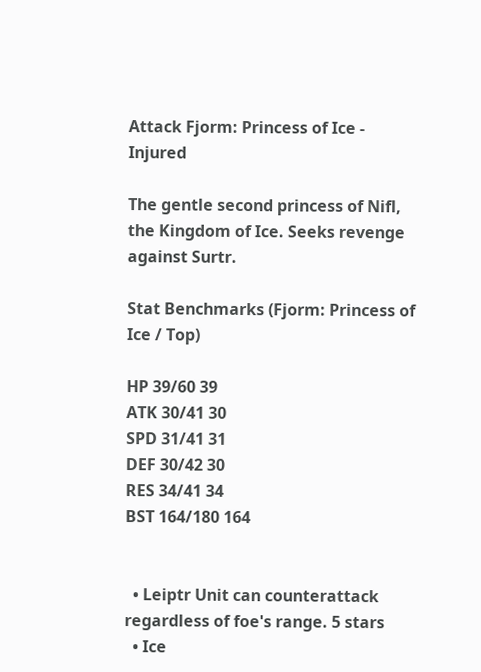Attack Fjorm: Princess of Ice - Injured

The gentle second princess of Nifl, the Kingdom of Ice. Seeks revenge against Surtr.

Stat Benchmarks (Fjorm: Princess of Ice / Top)

HP 39/60 39
ATK 30/41 30
SPD 31/41 31
DEF 30/42 30
RES 34/41 34
BST 164/180 164


  • Leiptr Unit can counterattack regardless of foe's range. 5 stars
  • Ice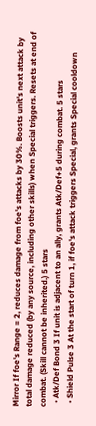Mirror If foe's Range = 2, reduces damage from foe's attacks by 30%. Boosts unit's next attack by total damage reduced (by any source, including other skills) when Special triggers. Resets at end of combat. (Skill cannot be inherited.) 5 stars
  • Atk/Def Bond 3 If unit is adjacent to an ally, grants Atk/Def+5 during combat. 5 stars
  • Shield Pulse 3 At the start of turn 1, if foe's attack triggers Special, grants Special cooldown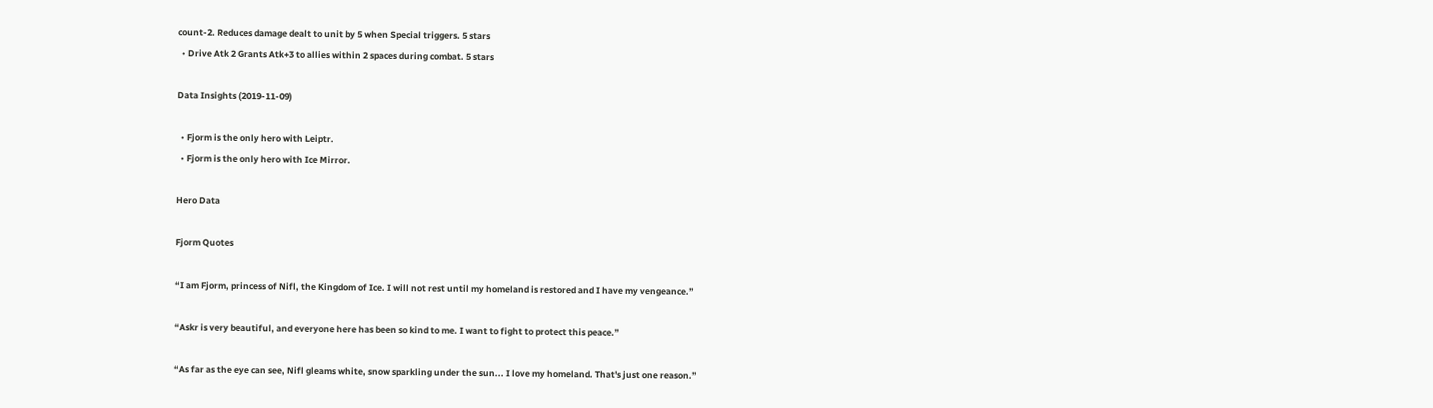count-2. Reduces damage dealt to unit by 5 when Special triggers. 5 stars
  • Drive Atk 2 Grants Atk+3 to allies within 2 spaces during combat. 5 stars

Data Insights (2019-11-09)

  • Fjorm is the only hero with Leiptr.
  • Fjorm is the only hero with Ice Mirror.

Hero Data

Fjorm Quotes

“I am Fjorm, princess of Nifl, the Kingdom of Ice. I will not rest until my homeland is restored and I have my vengeance.”

“Askr is very beautiful, and everyone here has been so kind to me. I want to fight to protect this peace.”

“As far as the eye can see, Nifl gleams white, snow sparkling under the sun... I love my homeland. That's just one reason.”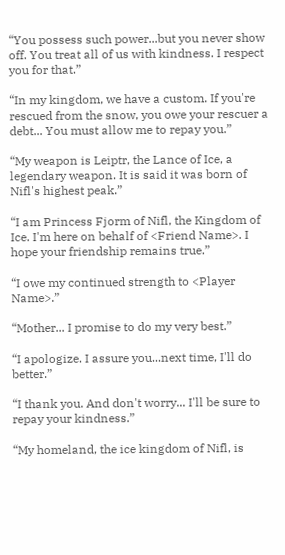“You possess such power...but you never show off. You treat all of us with kindness. I respect you for that.”

“In my kingdom, we have a custom. If you're rescued from the snow, you owe your rescuer a debt... You must allow me to repay you.”

“My weapon is Leiptr, the Lance of Ice, a legendary weapon. It is said it was born of Nifl's highest peak.”

“I am Princess Fjorm of Nifl, the Kingdom of Ice. I'm here on behalf of <Friend Name>. I hope your friendship remains true.”

“I owe my continued strength to <Player Name>.”

“Mother... I promise to do my very best.”

“I apologize. I assure you...next time, I'll do better.”

“I thank you. And don't worry... I'll be sure to repay your kindness.”

“My homeland, the ice kingdom of Nifl, is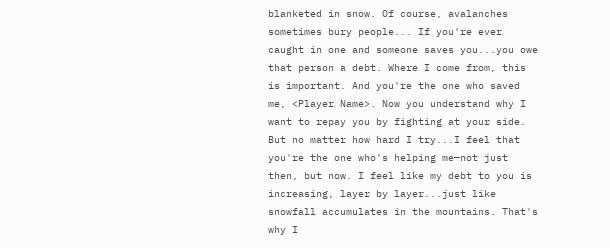blanketed in snow. Of course, avalanches sometimes bury people... If you're ever caught in one and someone saves you...you owe that person a debt. Where I come from, this is important. And you're the one who saved me, <Player Name>. Now you understand why I want to repay you by fighting at your side. But no matter how hard I try...I feel that you're the one who's helping me—not just then, but now. I feel like my debt to you is increasing, layer by layer...just like snowfall accumulates in the mountains. That's why I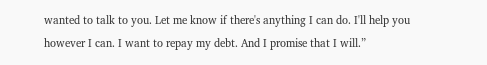wanted to talk to you. Let me know if there's anything I can do. I'll help you however I can. I want to repay my debt. And I promise that I will.”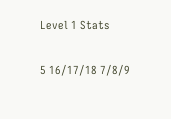Level 1 Stats

5 16/17/18 7/8/9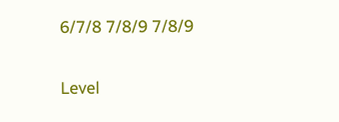6/7/8 7/8/9 7/8/9

Level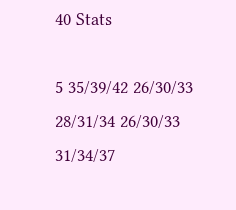40 Stats

5 35/39/42 26/30/33 28/31/34 26/30/33 31/34/37